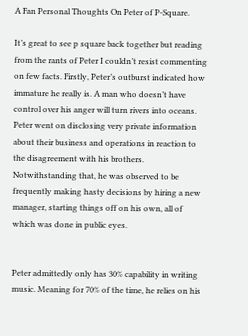A Fan Personal Thoughts On Peter of P-Square.

It’s great to see p square back together but reading from the rants of Peter I couldn’t resist commenting on few facts. Firstly, Peter’s outburst indicated how immature he really is. A man who doesn’t have control over his anger will turn rivers into oceans. Peter went on disclosing very private information about their business and operations in reaction to the disagreement with his brothers. Notwithstanding that, he was observed to be frequently making hasty decisions by hiring a new manager, starting things off on his own, all of which was done in public eyes.


Peter admittedly only has 30% capability in writing music. Meaning for 70% of the time, he relies on his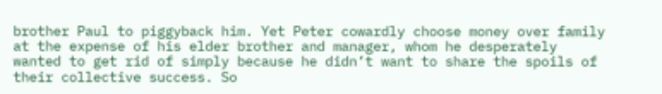brother Paul to piggyback him. Yet Peter cowardly choose money over family at the expense of his elder brother and manager, whom he desperately wanted to get rid of simply because he didn’t want to share the spoils of their collective success. So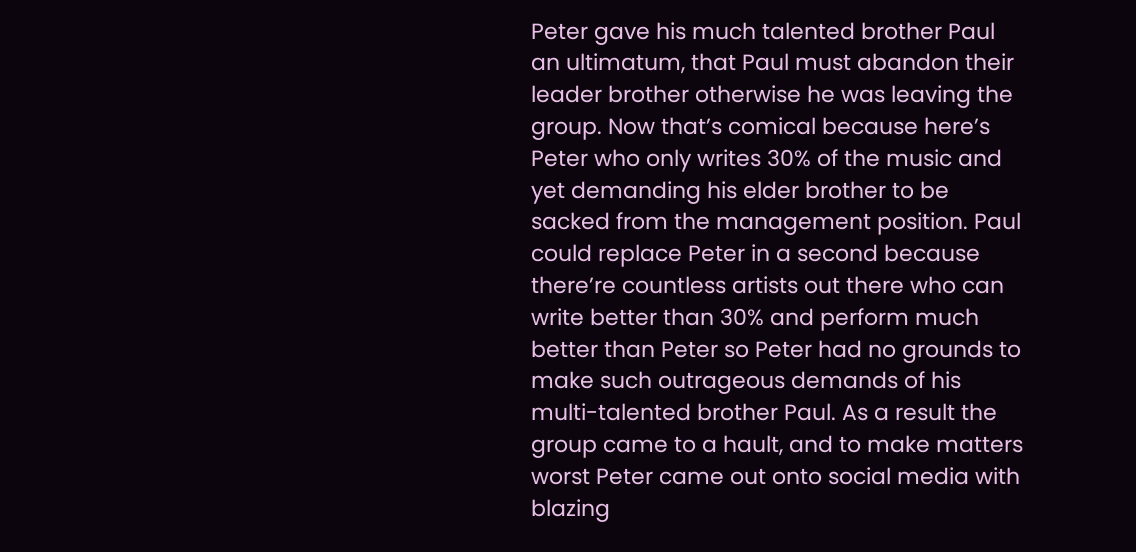Peter gave his much talented brother Paul an ultimatum, that Paul must abandon their leader brother otherwise he was leaving the group. Now that’s comical because here’s Peter who only writes 30% of the music and yet demanding his elder brother to be sacked from the management position. Paul could replace Peter in a second because there’re countless artists out there who can write better than 30% and perform much better than Peter so Peter had no grounds to make such outrageous demands of his multi-talented brother Paul. As a result the group came to a hault, and to make matters worst Peter came out onto social media with blazing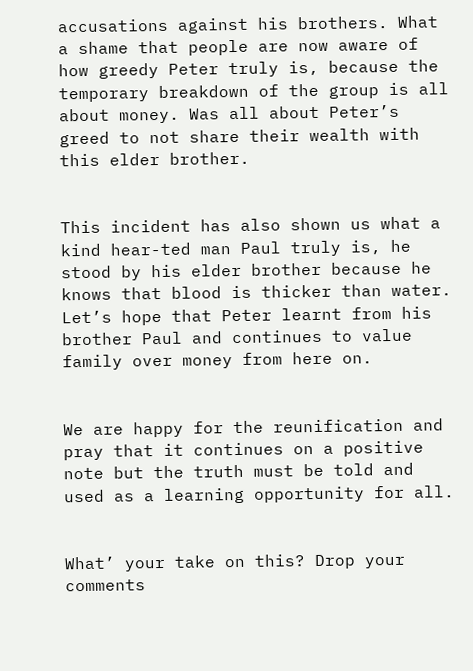accusations against his brothers. What a shame that people are now aware of how greedy Peter truly is, because the temporary breakdown of the group is all about money. Was all about Peter’s greed to not share their wealth with this elder brother.


This incident has also shown us what a kind hear-ted man Paul truly is, he stood by his elder brother because he knows that blood is thicker than water. Let’s hope that Peter learnt from his brother Paul and continues to value family over money from here on.


We are happy for the reunification and pray that it continues on a positive note but the truth must be told and used as a learning opportunity for all.


What’ your take on this? Drop your comments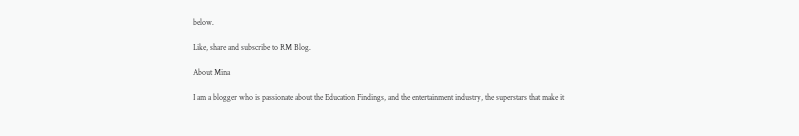below.

Like, share and subscribe to RM Blog.

About Mina

I am a blogger who is passionate about the Education Findings, and the entertainment industry, the superstars that make it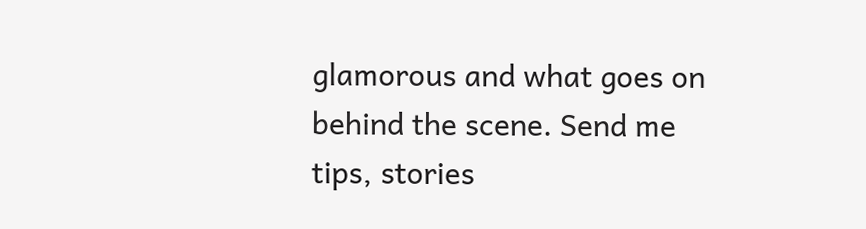glamorous and what goes on behind the scene. Send me tips, stories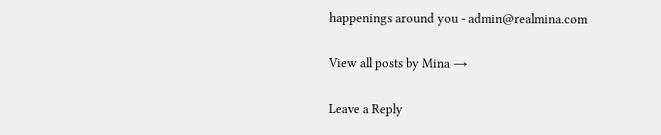happenings around you - admin@realmina.com

View all posts by Mina →

Leave a Reply